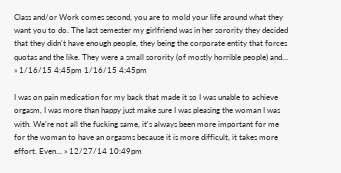Class and/or Work comes second, you are to mold your life around what they want you to do. The last semester my girlfriend was in her sorority they decided that they didn't have enough people, they being the corporate entity that forces quotas and the like. They were a small sorority (of mostly horrible people) and… » 1/16/15 4:45pm 1/16/15 4:45pm

I was on pain medication for my back that made it so I was unable to achieve orgasm, I was more than happy just make sure I was pleasing the woman I was with. We're not all the fucking same, it's always been more important for me for the woman to have an orgasms because it is more difficult, it takes more effort. Even… » 12/27/14 10:49pm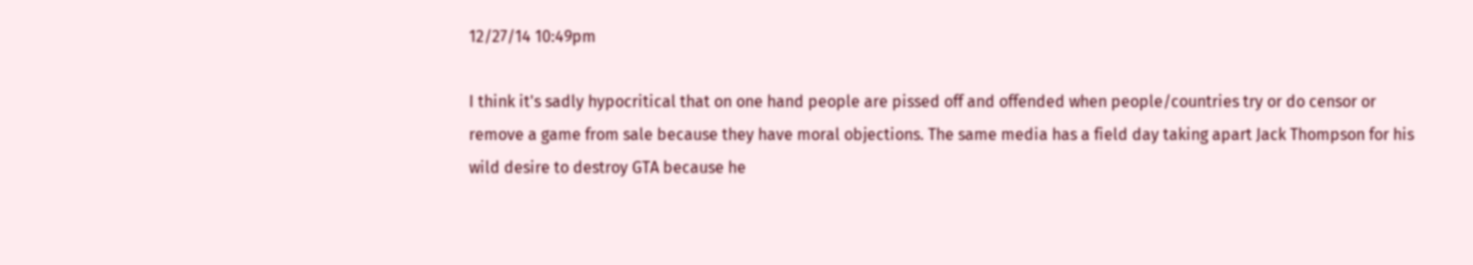12/27/14 10:49pm

I think it's sadly hypocritical that on one hand people are pissed off and offended when people/countries try or do censor or remove a game from sale because they have moral objections. The same media has a field day taking apart Jack Thompson for his wild desire to destroy GTA because he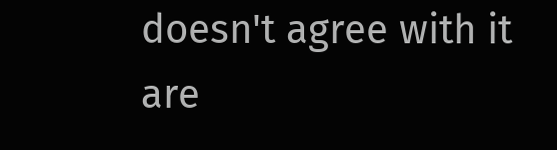doesn't agree with it are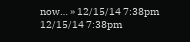now… » 12/15/14 7:38pm 12/15/14 7:38pm